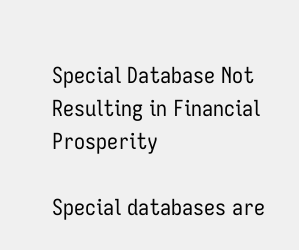Special Database Not Resulting in Financial Prosperity

Special databases are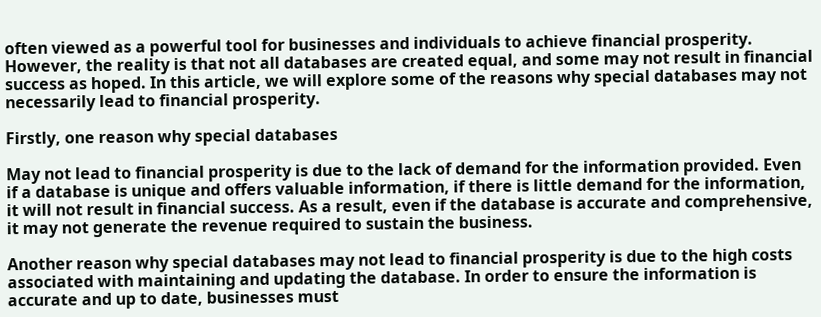often viewed as a powerful tool for businesses and individuals to achieve financial prosperity. However, the reality is that not all databases are created equal, and some may not result in financial success as hoped. In this article, we will explore some of the reasons why special databases may not necessarily lead to financial prosperity.

Firstly, one reason why special databases

May not lead to financial prosperity is due to the lack of demand for the information provided. Even if a database is unique and offers valuable information, if there is little demand for the information, it will not result in financial success. As a result, even if the database is accurate and comprehensive, it may not generate the revenue required to sustain the business.

Another reason why special databases may not lead to financial prosperity is due to the high costs associated with maintaining and updating the database. In order to ensure the information is accurate and up to date, businesses must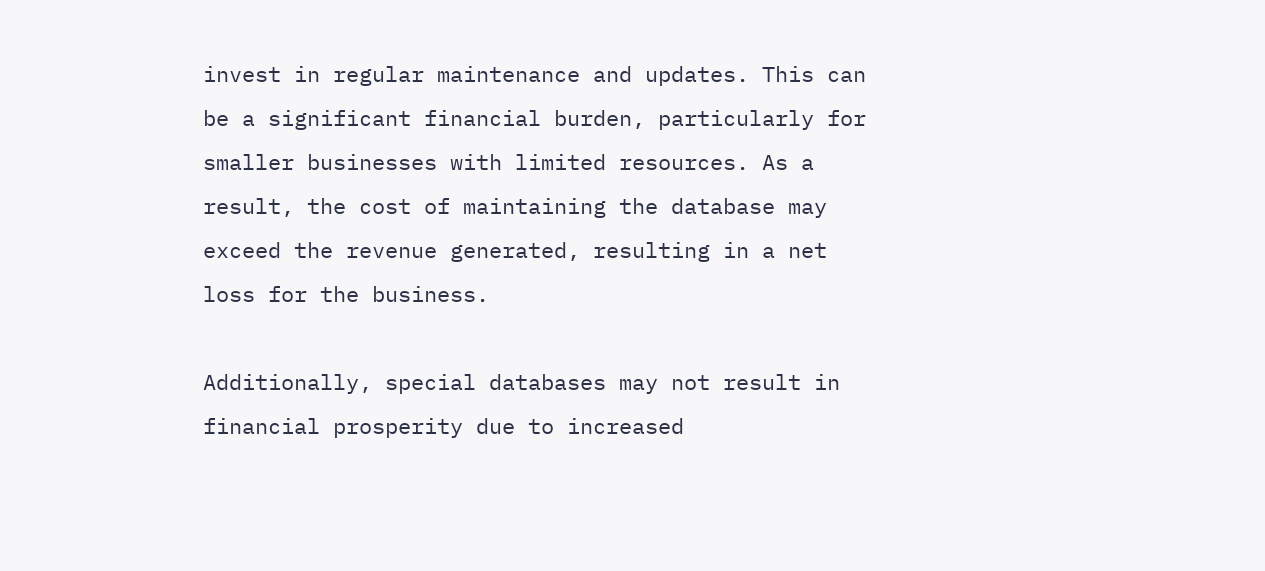invest in regular maintenance and updates. This can be a significant financial burden, particularly for smaller businesses with limited resources. As a result, the cost of maintaining the database may exceed the revenue generated, resulting in a net loss for the business.

Additionally, special databases may not result in financial prosperity due to increased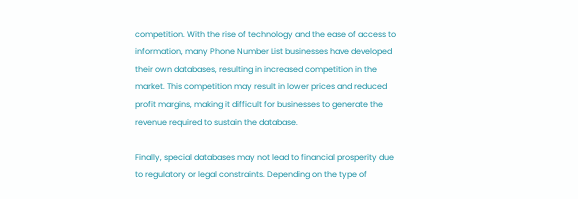competition. With the rise of technology and the ease of access to information, many Phone Number List businesses have developed their own databases, resulting in increased competition in the market. This competition may result in lower prices and reduced profit margins, making it difficult for businesses to generate the revenue required to sustain the database.

Finally, special databases may not lead to financial prosperity due to regulatory or legal constraints. Depending on the type of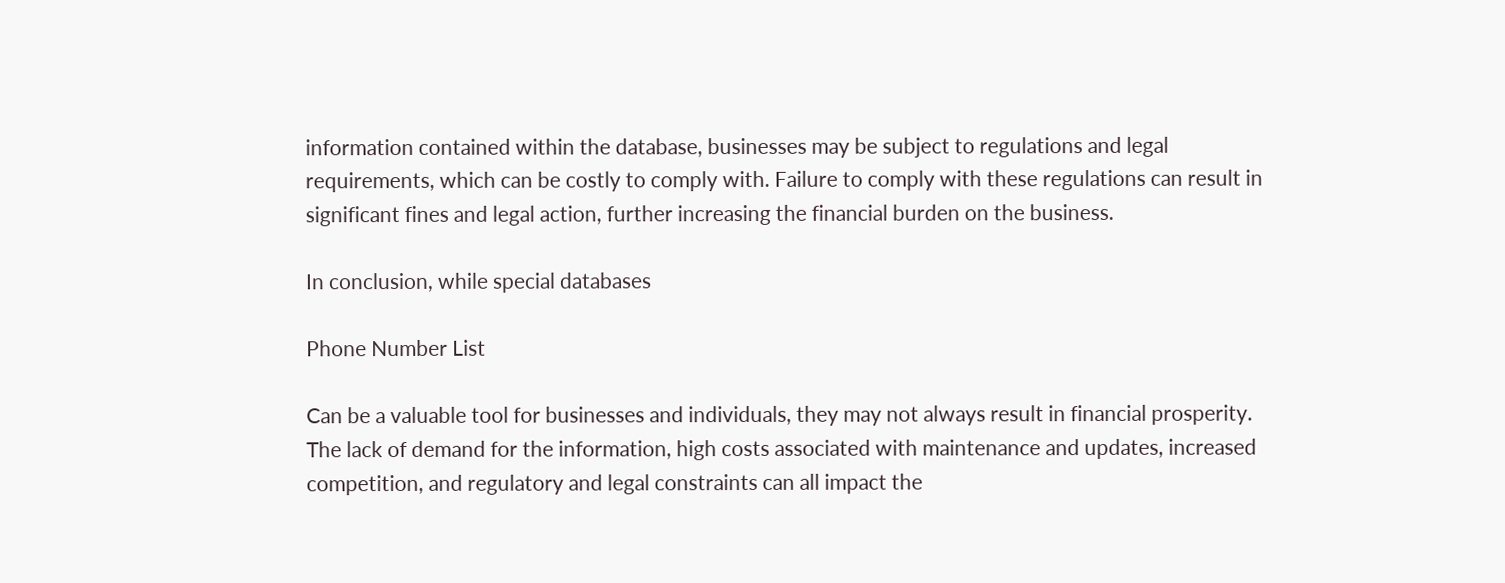information contained within the database, businesses may be subject to regulations and legal requirements, which can be costly to comply with. Failure to comply with these regulations can result in significant fines and legal action, further increasing the financial burden on the business.

In conclusion, while special databases

Phone Number List

Can be a valuable tool for businesses and individuals, they may not always result in financial prosperity. The lack of demand for the information, high costs associated with maintenance and updates, increased competition, and regulatory and legal constraints can all impact the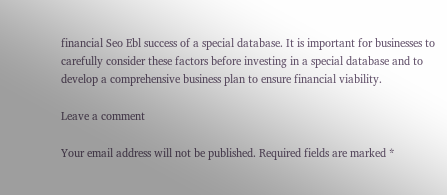financial Seo Ebl success of a special database. It is important for businesses to carefully consider these factors before investing in a special database and to develop a comprehensive business plan to ensure financial viability.

Leave a comment

Your email address will not be published. Required fields are marked *